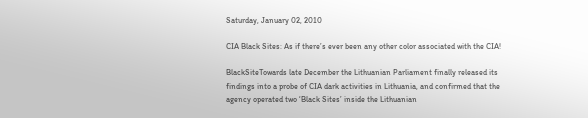Saturday, January 02, 2010

CIA Black Sites: As if there’s ever been any other color associated with the CIA!

BlackSiteTowards late December the Lithuanian Parliament finally released its findings into a probe of CIA dark activities in Lithuania, and confirmed that the agency operated two ‘Black Sites’ inside the Lithuanian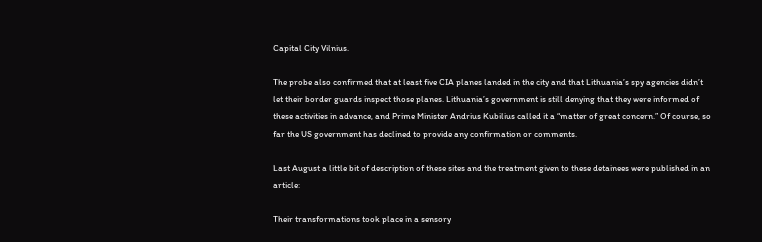Capital City Vilnius.

The probe also confirmed that at least five CIA planes landed in the city and that Lithuania’s spy agencies didn’t let their border guards inspect those planes. Lithuania’s government is still denying that they were informed of these activities in advance, and Prime Minister Andrius Kubilius called it a “matter of great concern.” Of course, so far the US government has declined to provide any confirmation or comments.

Last August a little bit of description of these sites and the treatment given to these detainees were published in an article:

Their transformations took place in a sensory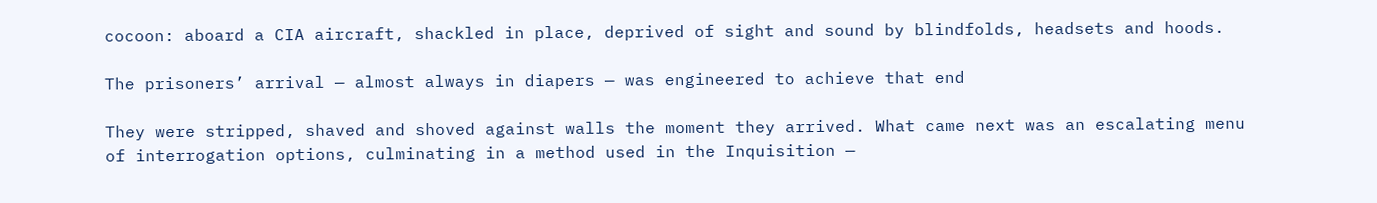cocoon: aboard a CIA aircraft, shackled in place, deprived of sight and sound by blindfolds, headsets and hoods.

The prisoners’ arrival — almost always in diapers — was engineered to achieve that end

They were stripped, shaved and shoved against walls the moment they arrived. What came next was an escalating menu of interrogation options, culminating in a method used in the Inquisition —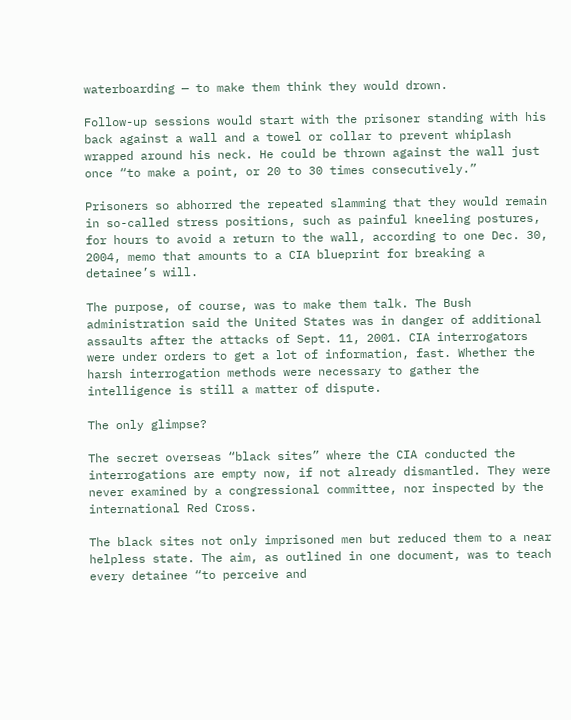waterboarding — to make them think they would drown.

Follow-up sessions would start with the prisoner standing with his back against a wall and a towel or collar to prevent whiplash wrapped around his neck. He could be thrown against the wall just once “to make a point, or 20 to 30 times consecutively.”

Prisoners so abhorred the repeated slamming that they would remain in so-called stress positions, such as painful kneeling postures, for hours to avoid a return to the wall, according to one Dec. 30, 2004, memo that amounts to a CIA blueprint for breaking a detainee’s will.

The purpose, of course, was to make them talk. The Bush administration said the United States was in danger of additional assaults after the attacks of Sept. 11, 2001. CIA interrogators were under orders to get a lot of information, fast. Whether the harsh interrogation methods were necessary to gather the intelligence is still a matter of dispute.

The only glimpse?

The secret overseas “black sites” where the CIA conducted the interrogations are empty now, if not already dismantled. They were never examined by a congressional committee, nor inspected by the international Red Cross.

The black sites not only imprisoned men but reduced them to a near helpless state. The aim, as outlined in one document, was to teach every detainee “to perceive and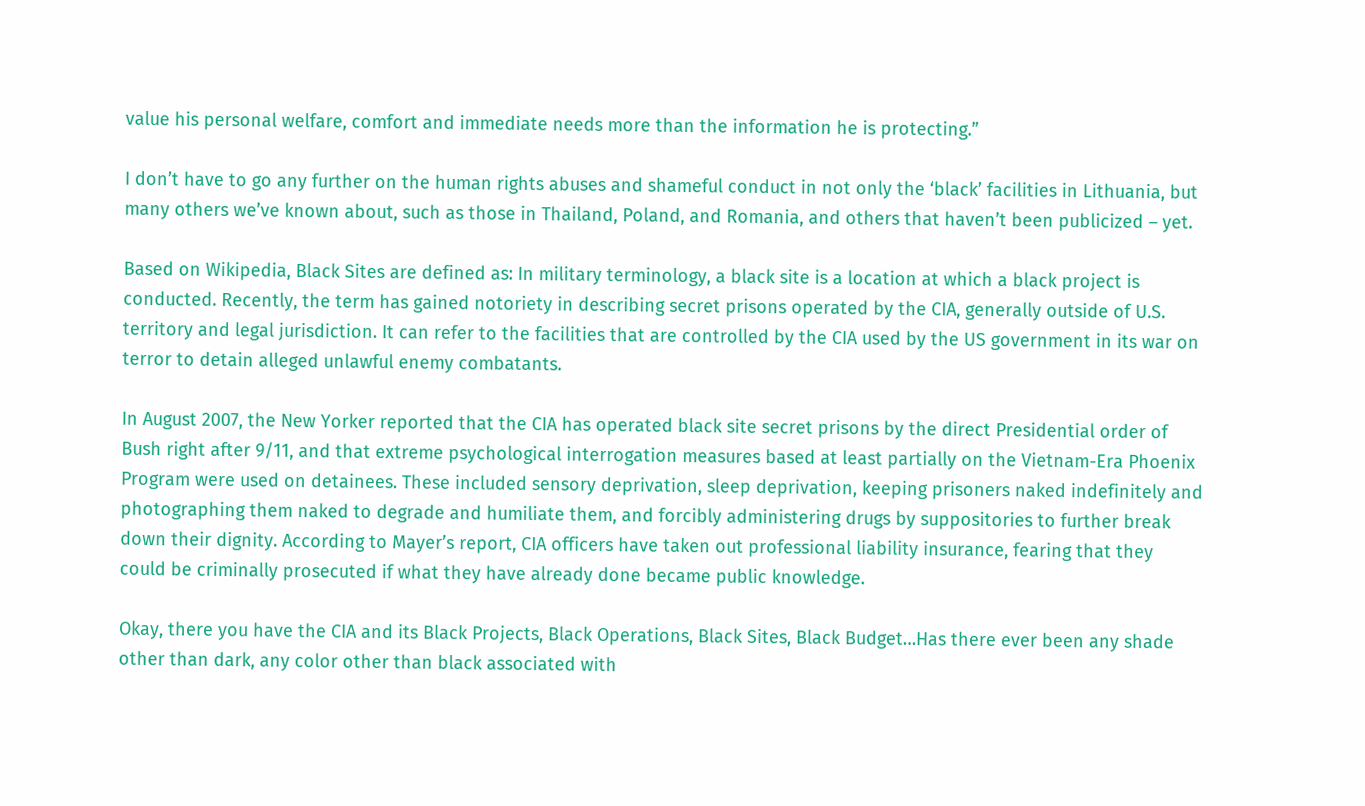value his personal welfare, comfort and immediate needs more than the information he is protecting.”

I don’t have to go any further on the human rights abuses and shameful conduct in not only the ‘black’ facilities in Lithuania, but many others we’ve known about, such as those in Thailand, Poland, and Romania, and others that haven’t been publicized – yet.

Based on Wikipedia, Black Sites are defined as: In military terminology, a black site is a location at which a black project is conducted. Recently, the term has gained notoriety in describing secret prisons operated by the CIA, generally outside of U.S. territory and legal jurisdiction. It can refer to the facilities that are controlled by the CIA used by the US government in its war on terror to detain alleged unlawful enemy combatants.

In August 2007, the New Yorker reported that the CIA has operated black site secret prisons by the direct Presidential order of Bush right after 9/11, and that extreme psychological interrogation measures based at least partially on the Vietnam-Era Phoenix Program were used on detainees. These included sensory deprivation, sleep deprivation, keeping prisoners naked indefinitely and photographing them naked to degrade and humiliate them, and forcibly administering drugs by suppositories to further break down their dignity. According to Mayer’s report, CIA officers have taken out professional liability insurance, fearing that they could be criminally prosecuted if what they have already done became public knowledge.

Okay, there you have the CIA and its Black Projects, Black Operations, Black Sites, Black Budget…Has there ever been any shade other than dark, any color other than black associated with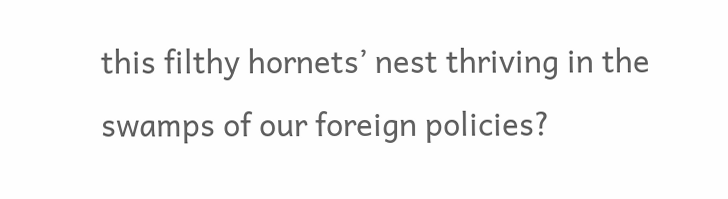this filthy hornets’ nest thriving in the swamps of our foreign policies?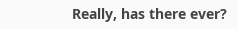Really, has there ever?